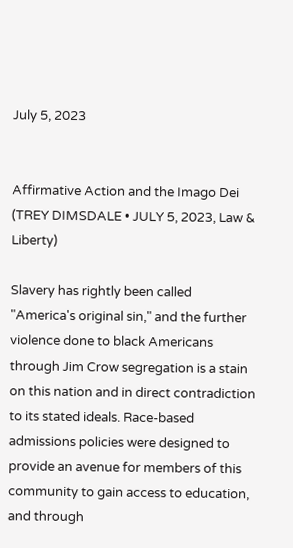July 5, 2023


Affirmative Action and the Imago Dei (TREY DIMSDALE • JULY 5, 2023, Law & Liberty)

Slavery has rightly been called "America's original sin," and the further violence done to black Americans through Jim Crow segregation is a stain on this nation and in direct contradiction to its stated ideals. Race-based admissions policies were designed to provide an avenue for members of this community to gain access to education, and through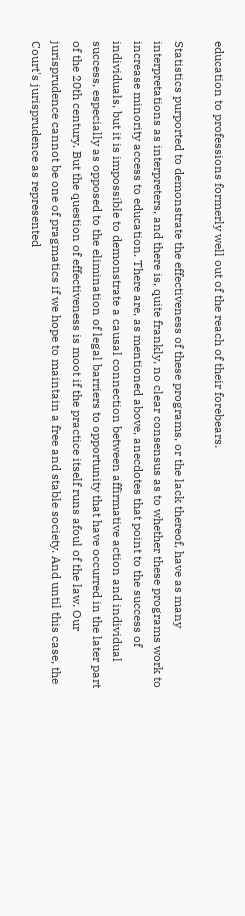education to professions formerly well out of the reach of their forebears.

Statistics purported to demonstrate the effectiveness of these programs, or the lack thereof, have as many interpretations as interpreters, and there is, quite frankly, no clear consensus as to whether these programs work to increase minority access to education. There are, as mentioned above, anecdotes that point to the success of individuals, but it is impossible to demonstrate a causal connection between affirmative action and individual success, especially as opposed to the elimination of legal barriers to opportunity that have occurred in the later part of the 20th century. But the question of effectiveness is moot if the practice itself runs afoul of the law. Our jurisprudence cannot be one of pragmatics if we hope to maintain a free and stable society. And until this case, the Court's jurisprudence as represented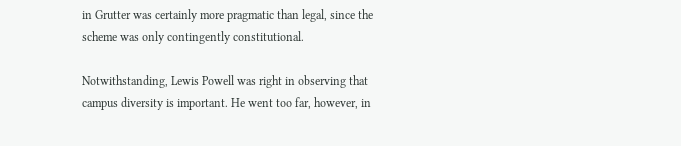in Grutter was certainly more pragmatic than legal, since the scheme was only contingently constitutional.

Notwithstanding, Lewis Powell was right in observing that campus diversity is important. He went too far, however, in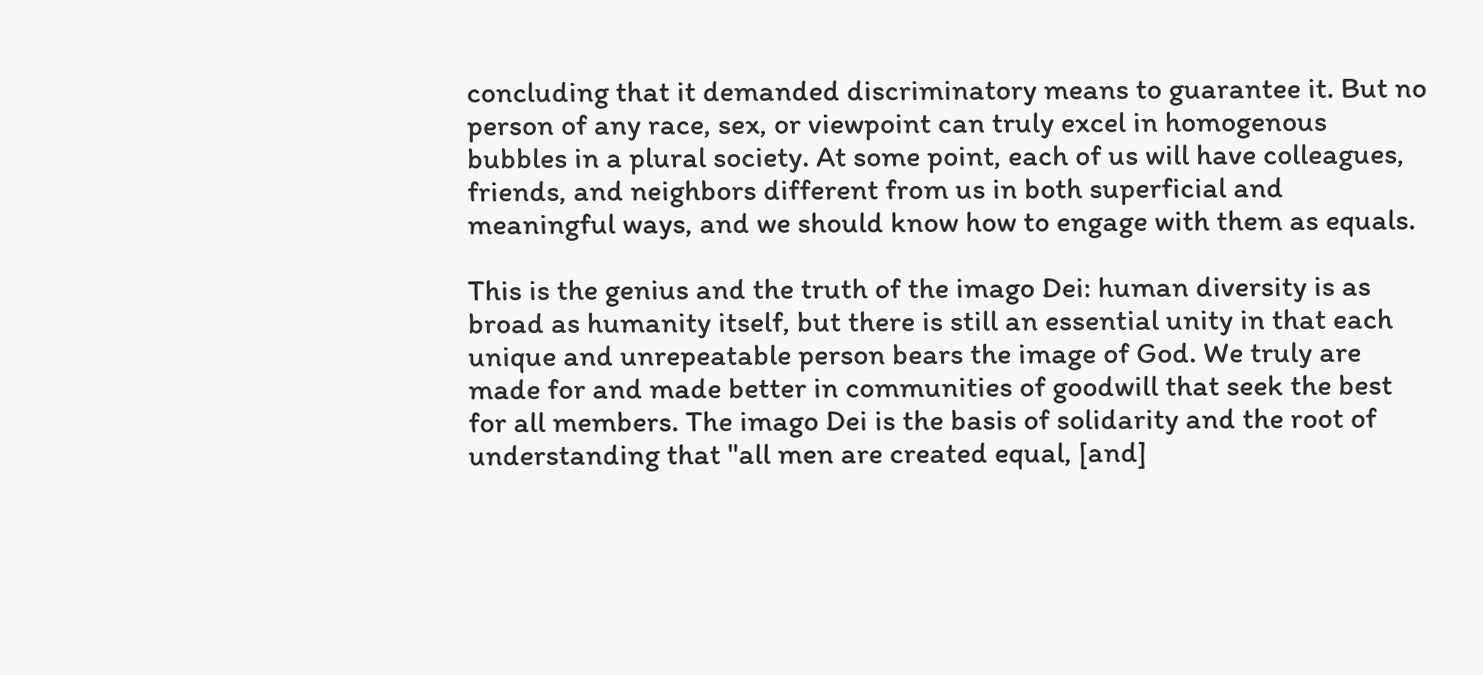concluding that it demanded discriminatory means to guarantee it. But no person of any race, sex, or viewpoint can truly excel in homogenous bubbles in a plural society. At some point, each of us will have colleagues, friends, and neighbors different from us in both superficial and meaningful ways, and we should know how to engage with them as equals.

This is the genius and the truth of the imago Dei: human diversity is as broad as humanity itself, but there is still an essential unity in that each unique and unrepeatable person bears the image of God. We truly are made for and made better in communities of goodwill that seek the best for all members. The imago Dei is the basis of solidarity and the root of understanding that "all men are created equal, [and]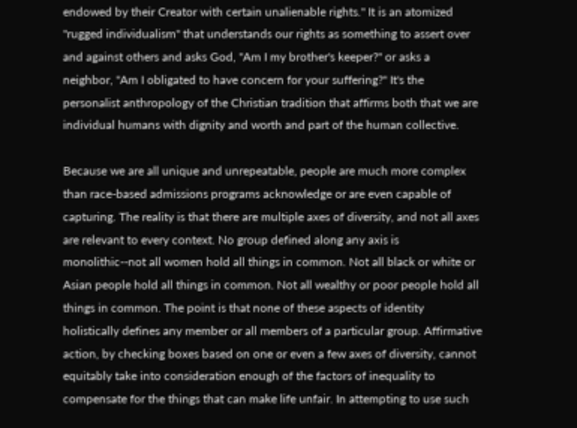endowed by their Creator with certain unalienable rights." It is an atomized "rugged individualism" that understands our rights as something to assert over and against others and asks God, "Am I my brother's keeper?" or asks a neighbor, "Am I obligated to have concern for your suffering?" It's the personalist anthropology of the Christian tradition that affirms both that we are individual humans with dignity and worth and part of the human collective.

Because we are all unique and unrepeatable, people are much more complex than race-based admissions programs acknowledge or are even capable of capturing. The reality is that there are multiple axes of diversity, and not all axes are relevant to every context. No group defined along any axis is monolithic--not all women hold all things in common. Not all black or white or Asian people hold all things in common. Not all wealthy or poor people hold all things in common. The point is that none of these aspects of identity holistically defines any member or all members of a particular group. Affirmative action, by checking boxes based on one or even a few axes of diversity, cannot equitably take into consideration enough of the factors of inequality to compensate for the things that can make life unfair. In attempting to use such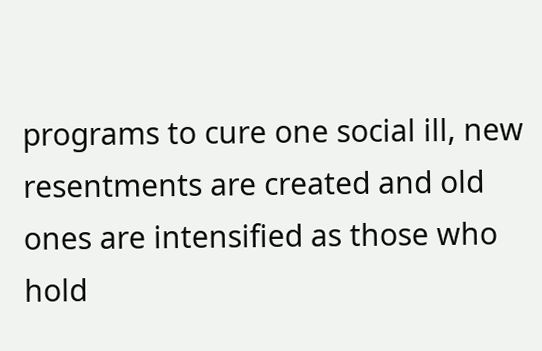programs to cure one social ill, new resentments are created and old ones are intensified as those who hold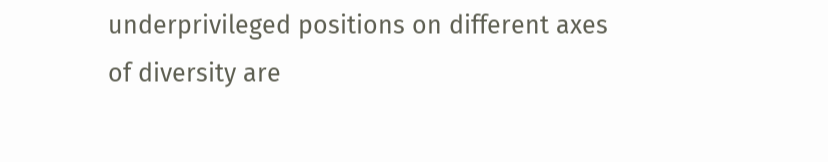underprivileged positions on different axes of diversity are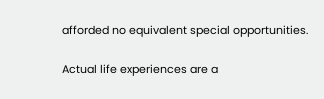afforded no equivalent special opportunities.

Actual life experiences are a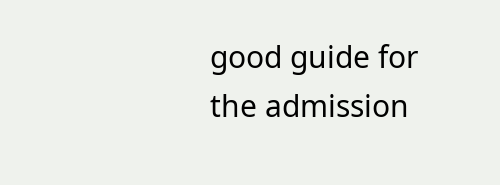good guide for the admission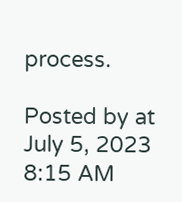process.

Posted by at July 5, 2023 8:15 AM